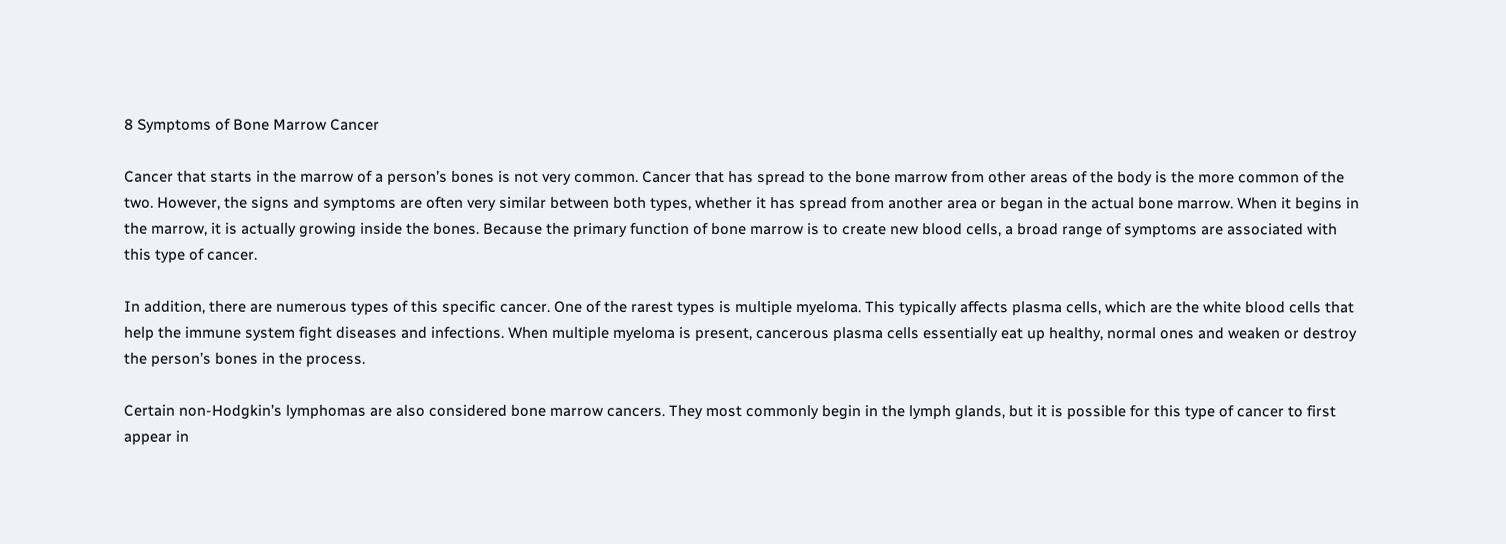8 Symptoms of Bone Marrow Cancer

Cancer that starts in the marrow of a person’s bones is not very common. Cancer that has spread to the bone marrow from other areas of the body is the more common of the two. However, the signs and symptoms are often very similar between both types, whether it has spread from another area or began in the actual bone marrow. When it begins in the marrow, it is actually growing inside the bones. Because the primary function of bone marrow is to create new blood cells, a broad range of symptoms are associated with this type of cancer.

In addition, there are numerous types of this specific cancer. One of the rarest types is multiple myeloma. This typically affects plasma cells, which are the white blood cells that help the immune system fight diseases and infections. When multiple myeloma is present, cancerous plasma cells essentially eat up healthy, normal ones and weaken or destroy the person’s bones in the process.

Certain non-Hodgkin’s lymphomas are also considered bone marrow cancers. They most commonly begin in the lymph glands, but it is possible for this type of cancer to first appear in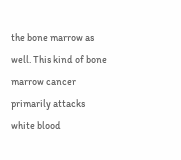the bone marrow as well. This kind of bone marrow cancer primarily attacks white blood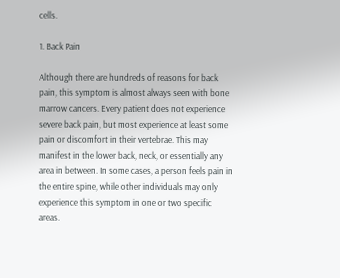cells.

1. Back Pain

Although there are hundreds of reasons for back pain, this symptom is almost always seen with bone marrow cancers. Every patient does not experience severe back pain, but most experience at least some pain or discomfort in their vertebrae. This may manifest in the lower back, neck, or essentially any area in between. In some cases, a person feels pain in the entire spine, while other individuals may only experience this symptom in one or two specific areas.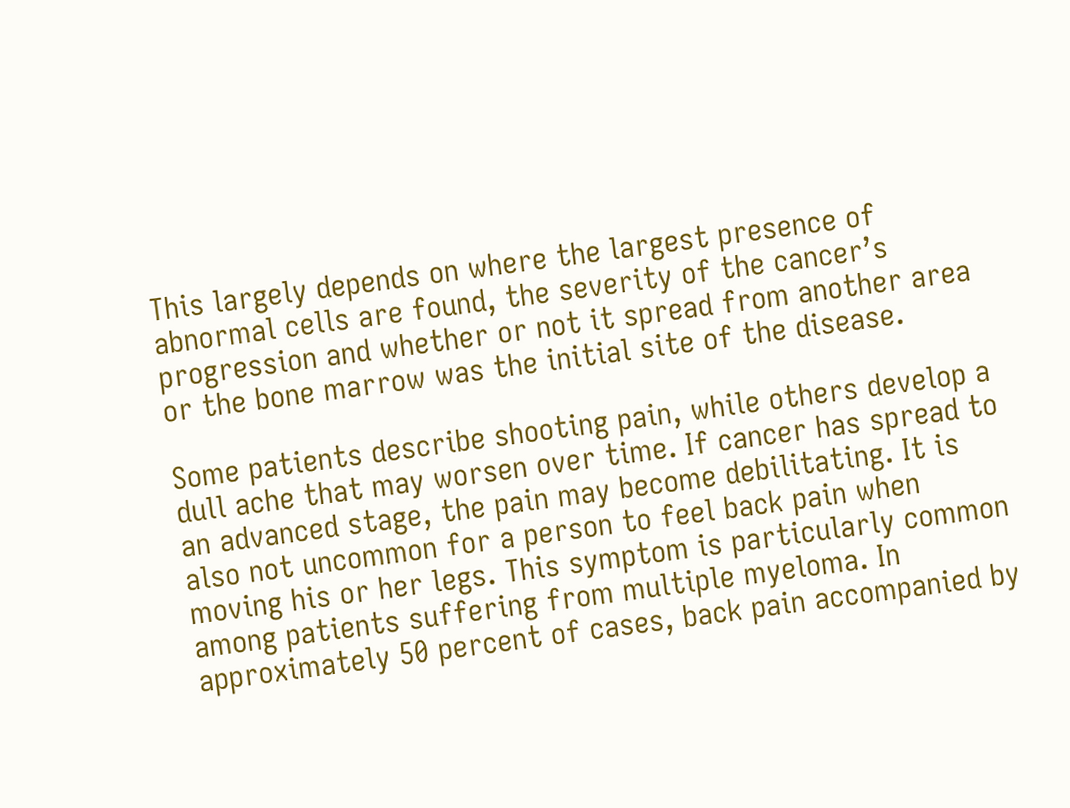This largely depends on where the largest presence of abnormal cells are found, the severity of the cancer’s progression and whether or not it spread from another area or the bone marrow was the initial site of the disease.

Some patients describe shooting pain, while others develop a dull ache that may worsen over time. If cancer has spread to an advanced stage, the pain may become debilitating. It is also not uncommon for a person to feel back pain when moving his or her legs. This symptom is particularly common among patients suffering from multiple myeloma. In approximately 50 percent of cases, back pain accompanied by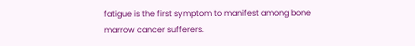fatigue is the first symptom to manifest among bone marrow cancer sufferers.